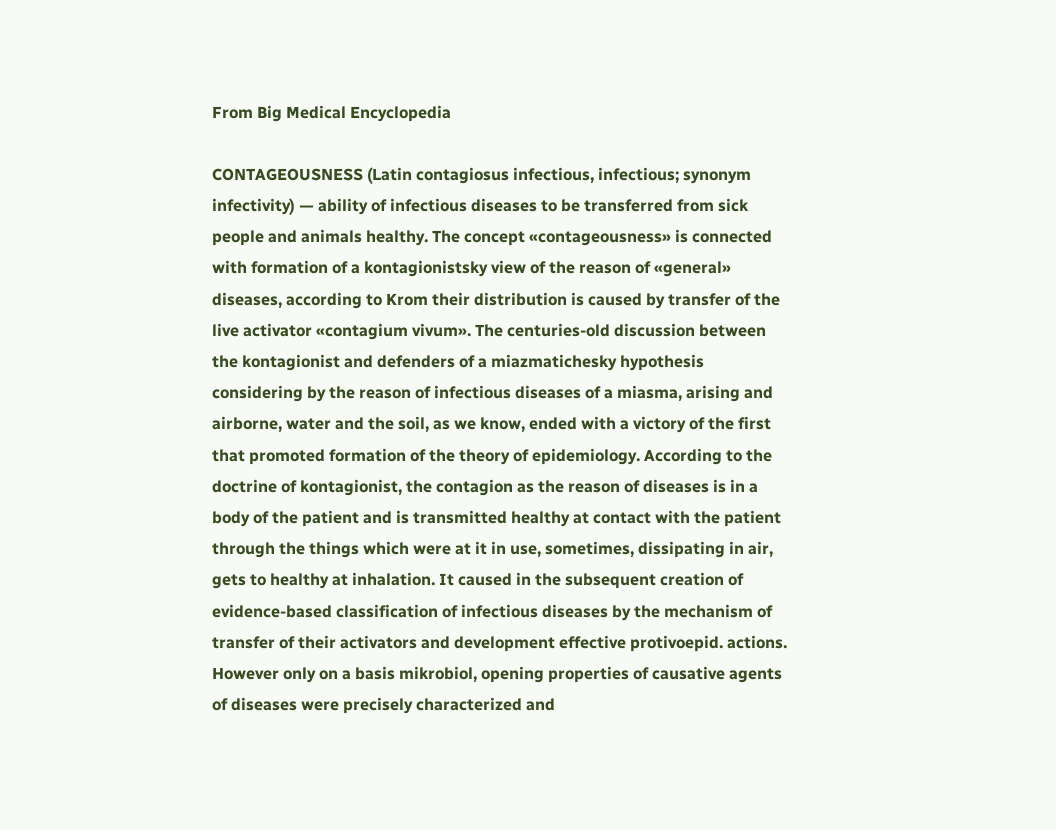From Big Medical Encyclopedia

CONTAGEOUSNESS (Latin contagiosus infectious, infectious; synonym infectivity) — ability of infectious diseases to be transferred from sick people and animals healthy. The concept «contageousness» is connected with formation of a kontagionistsky view of the reason of «general» diseases, according to Krom their distribution is caused by transfer of the live activator «contagium vivum». The centuries-old discussion between the kontagionist and defenders of a miazmatichesky hypothesis considering by the reason of infectious diseases of a miasma, arising and airborne, water and the soil, as we know, ended with a victory of the first that promoted formation of the theory of epidemiology. According to the doctrine of kontagionist, the contagion as the reason of diseases is in a body of the patient and is transmitted healthy at contact with the patient through the things which were at it in use, sometimes, dissipating in air, gets to healthy at inhalation. It caused in the subsequent creation of evidence-based classification of infectious diseases by the mechanism of transfer of their activators and development effective protivoepid. actions. However only on a basis mikrobiol, opening properties of causative agents of diseases were precisely characterized and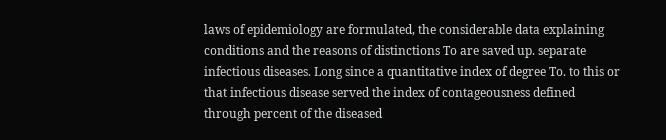laws of epidemiology are formulated, the considerable data explaining conditions and the reasons of distinctions To are saved up. separate infectious diseases. Long since a quantitative index of degree To. to this or that infectious disease served the index of contageousness defined through percent of the diseased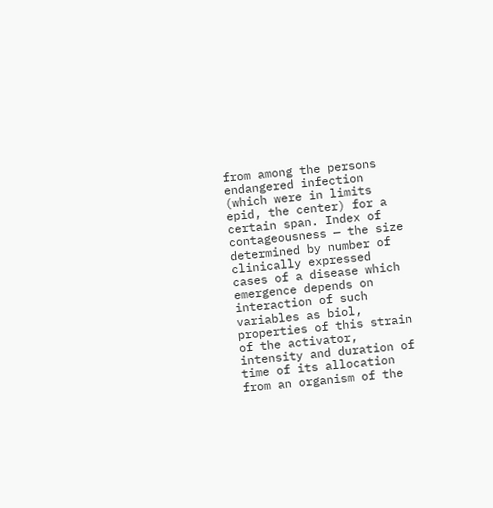from among the persons endangered infection (which were in limits epid, the center) for a certain span. Index of contageousness — the size determined by number of clinically expressed cases of a disease which emergence depends on interaction of such variables as biol, properties of this strain of the activator, intensity and duration of time of its allocation from an organism of the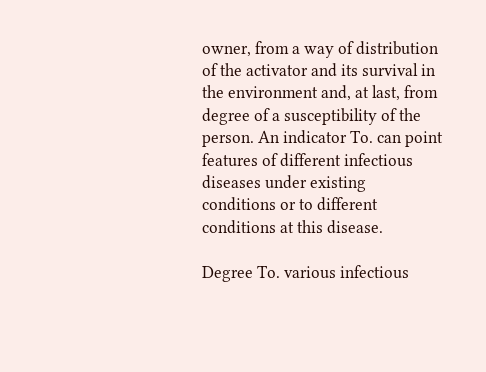owner, from a way of distribution of the activator and its survival in the environment and, at last, from degree of a susceptibility of the person. An indicator To. can point features of different infectious diseases under existing conditions or to different conditions at this disease.

Degree To. various infectious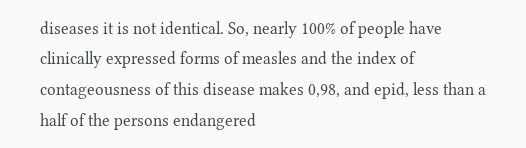diseases it is not identical. So, nearly 100% of people have clinically expressed forms of measles and the index of contageousness of this disease makes 0,98, and epid, less than a half of the persons endangered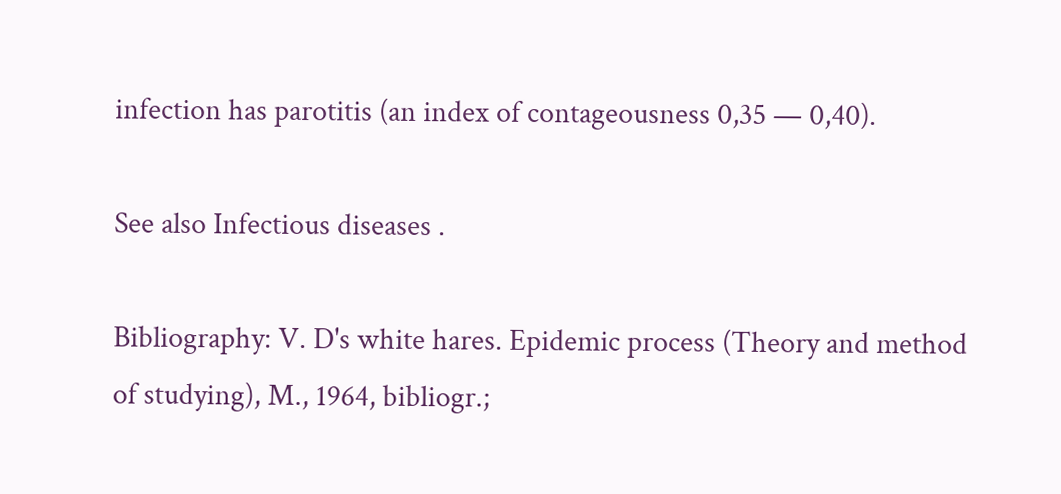infection has parotitis (an index of contageousness 0,35 — 0,40).

See also Infectious diseases .

Bibliography: V. D's white hares. Epidemic process (Theory and method of studying), M., 1964, bibliogr.;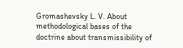Gromashevsky L. V. About methodological bases of the doctrine about transmissibility of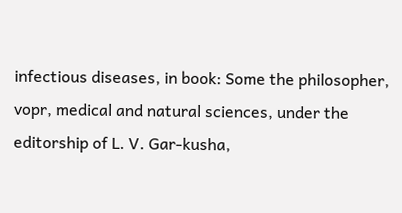infectious diseases, in book: Some the philosopher, vopr, medical and natural sciences, under the editorship of L. V. Gar-kusha,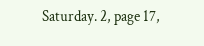Saturday. 2, page 17,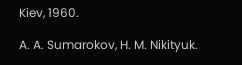Kiev, 1960.

A. A. Sumarokov, H. M. Nikityuk.